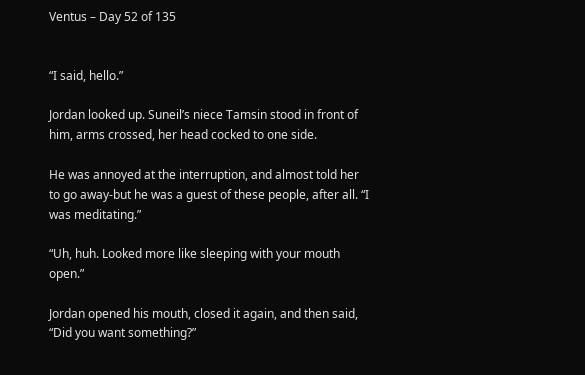Ventus – Day 52 of 135


“I said, hello.”

Jordan looked up. Suneil’s niece Tamsin stood in front of him, arms crossed, her head cocked to one side.

He was annoyed at the interruption, and almost told her to go away-but he was a guest of these people, after all. “I was meditating.”

“Uh, huh. Looked more like sleeping with your mouth open.”

Jordan opened his mouth, closed it again, and then said, “Did you want something?”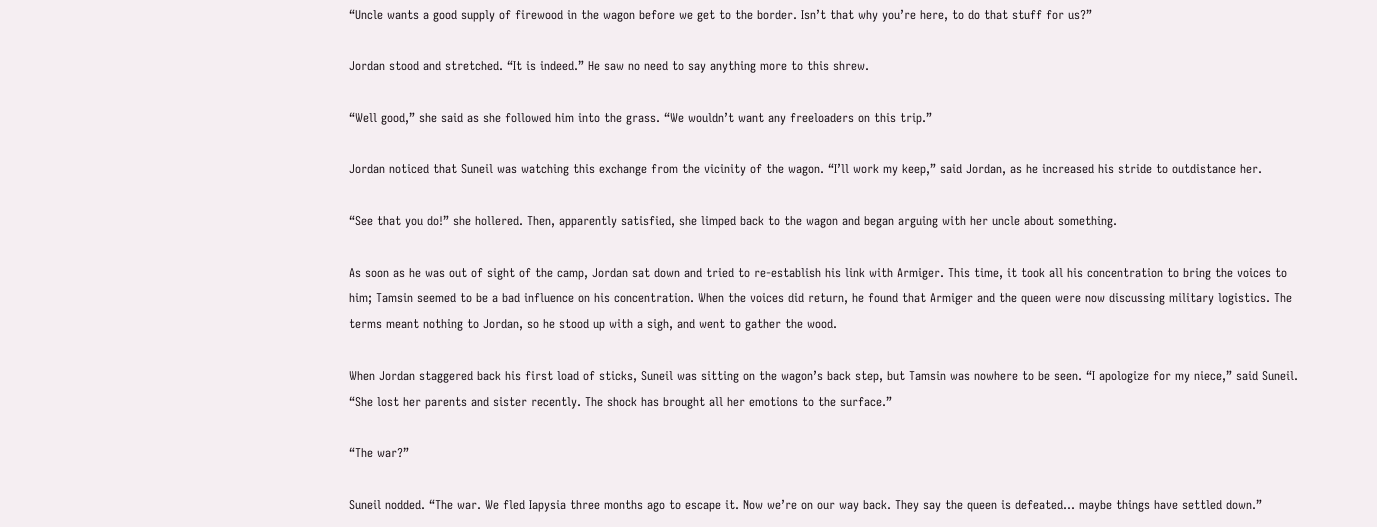“Uncle wants a good supply of firewood in the wagon before we get to the border. Isn’t that why you’re here, to do that stuff for us?”

Jordan stood and stretched. “It is indeed.” He saw no need to say anything more to this shrew.

“Well good,” she said as she followed him into the grass. “We wouldn’t want any freeloaders on this trip.”

Jordan noticed that Suneil was watching this exchange from the vicinity of the wagon. “I’ll work my keep,” said Jordan, as he increased his stride to outdistance her.

“See that you do!” she hollered. Then, apparently satisfied, she limped back to the wagon and began arguing with her uncle about something.

As soon as he was out of sight of the camp, Jordan sat down and tried to re-establish his link with Armiger. This time, it took all his concentration to bring the voices to him; Tamsin seemed to be a bad influence on his concentration. When the voices did return, he found that Armiger and the queen were now discussing military logistics. The terms meant nothing to Jordan, so he stood up with a sigh, and went to gather the wood.

When Jordan staggered back his first load of sticks, Suneil was sitting on the wagon’s back step, but Tamsin was nowhere to be seen. “I apologize for my niece,” said Suneil. “She lost her parents and sister recently. The shock has brought all her emotions to the surface.”

“The war?”

Suneil nodded. “The war. We fled Iapysia three months ago to escape it. Now we’re on our way back. They say the queen is defeated… maybe things have settled down.”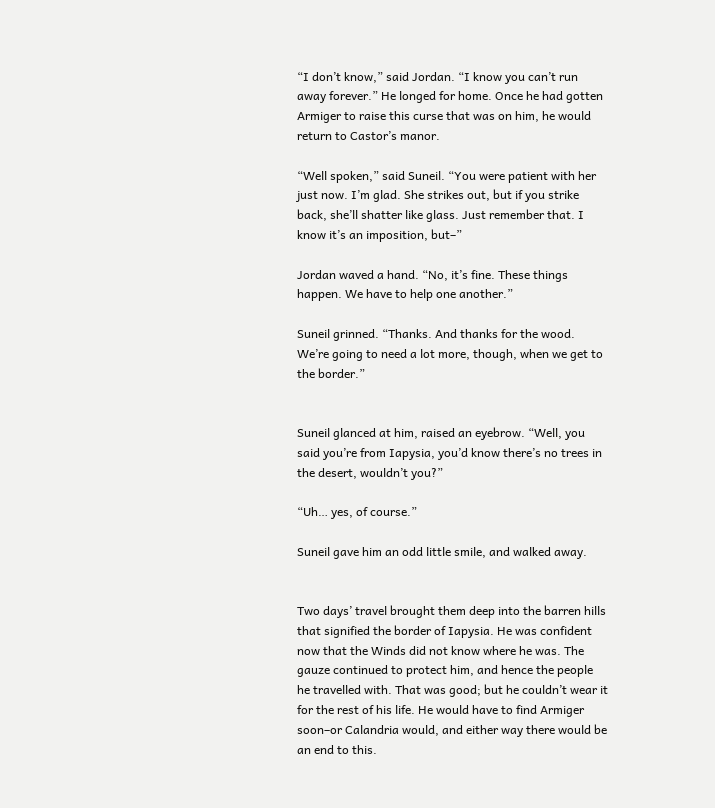“I don’t know,” said Jordan. “I know you can’t run away forever.” He longed for home. Once he had gotten Armiger to raise this curse that was on him, he would return to Castor’s manor.

“Well spoken,” said Suneil. “You were patient with her just now. I’m glad. She strikes out, but if you strike back, she’ll shatter like glass. Just remember that. I know it’s an imposition, but–”

Jordan waved a hand. “No, it’s fine. These things happen. We have to help one another.”

Suneil grinned. “Thanks. And thanks for the wood. We’re going to need a lot more, though, when we get to the border.”


Suneil glanced at him, raised an eyebrow. “Well, you said you’re from Iapysia, you’d know there’s no trees in the desert, wouldn’t you?”

“Uh… yes, of course.”

Suneil gave him an odd little smile, and walked away.


Two days’ travel brought them deep into the barren hills that signified the border of Iapysia. He was confident now that the Winds did not know where he was. The gauze continued to protect him, and hence the people he travelled with. That was good; but he couldn’t wear it for the rest of his life. He would have to find Armiger soon–or Calandria would, and either way there would be an end to this.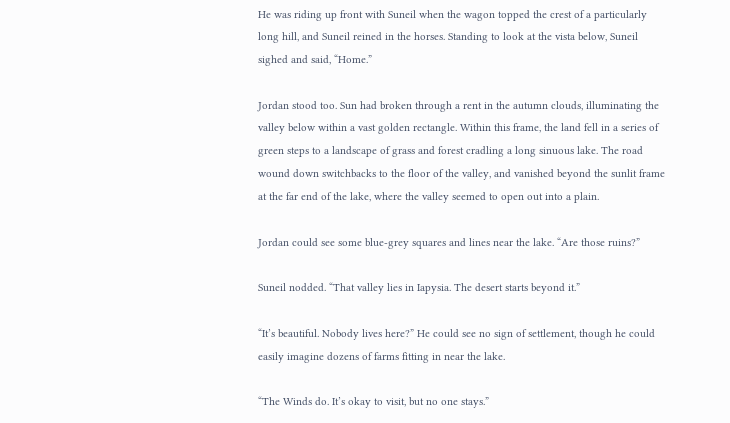He was riding up front with Suneil when the wagon topped the crest of a particularly long hill, and Suneil reined in the horses. Standing to look at the vista below, Suneil sighed and said, “Home.”

Jordan stood too. Sun had broken through a rent in the autumn clouds, illuminating the valley below within a vast golden rectangle. Within this frame, the land fell in a series of green steps to a landscape of grass and forest cradling a long sinuous lake. The road wound down switchbacks to the floor of the valley, and vanished beyond the sunlit frame at the far end of the lake, where the valley seemed to open out into a plain.

Jordan could see some blue-grey squares and lines near the lake. “Are those ruins?”

Suneil nodded. “That valley lies in Iapysia. The desert starts beyond it.”

“It’s beautiful. Nobody lives here?” He could see no sign of settlement, though he could easily imagine dozens of farms fitting in near the lake.

“The Winds do. It’s okay to visit, but no one stays.”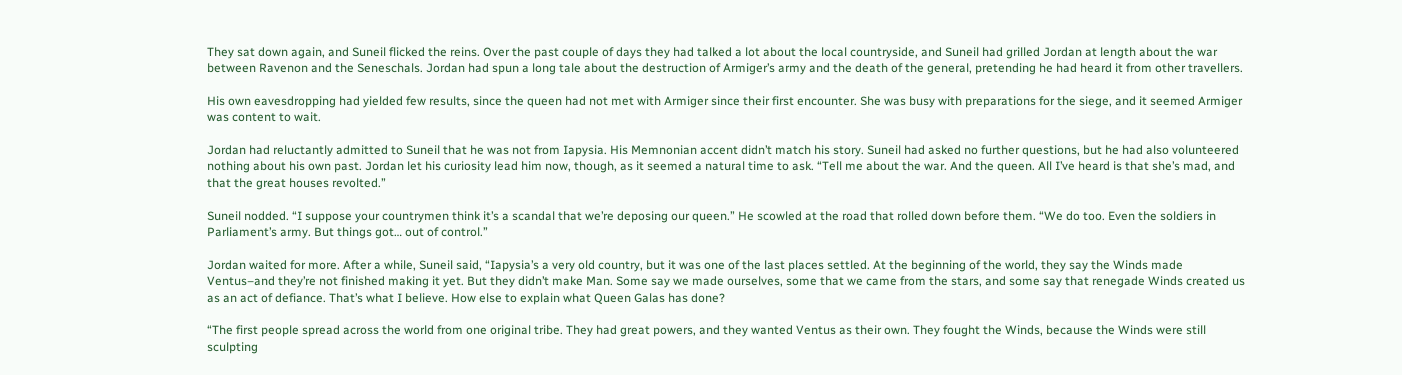They sat down again, and Suneil flicked the reins. Over the past couple of days they had talked a lot about the local countryside, and Suneil had grilled Jordan at length about the war between Ravenon and the Seneschals. Jordan had spun a long tale about the destruction of Armiger’s army and the death of the general, pretending he had heard it from other travellers.

His own eavesdropping had yielded few results, since the queen had not met with Armiger since their first encounter. She was busy with preparations for the siege, and it seemed Armiger was content to wait.

Jordan had reluctantly admitted to Suneil that he was not from Iapysia. His Memnonian accent didn’t match his story. Suneil had asked no further questions, but he had also volunteered nothing about his own past. Jordan let his curiosity lead him now, though, as it seemed a natural time to ask. “Tell me about the war. And the queen. All I’ve heard is that she’s mad, and that the great houses revolted.”

Suneil nodded. “I suppose your countrymen think it’s a scandal that we’re deposing our queen.” He scowled at the road that rolled down before them. “We do too. Even the soldiers in Parliament’s army. But things got… out of control.”

Jordan waited for more. After a while, Suneil said, “Iapysia’s a very old country, but it was one of the last places settled. At the beginning of the world, they say the Winds made Ventus–and they’re not finished making it yet. But they didn’t make Man. Some say we made ourselves, some that we came from the stars, and some say that renegade Winds created us as an act of defiance. That’s what I believe. How else to explain what Queen Galas has done?

“The first people spread across the world from one original tribe. They had great powers, and they wanted Ventus as their own. They fought the Winds, because the Winds were still sculpting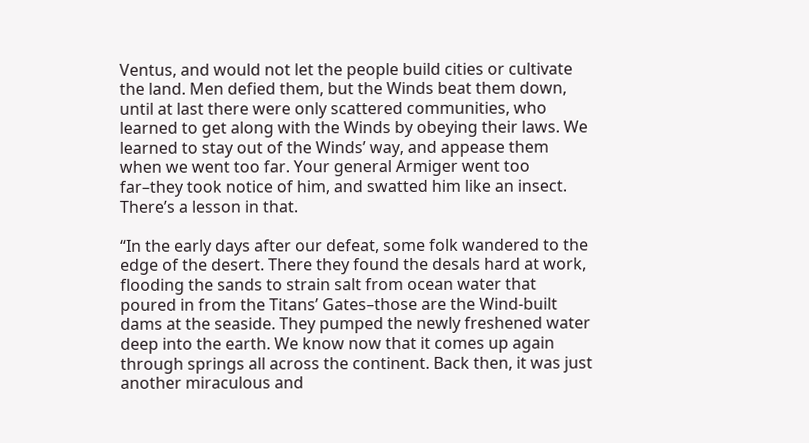Ventus, and would not let the people build cities or cultivate the land. Men defied them, but the Winds beat them down, until at last there were only scattered communities, who learned to get along with the Winds by obeying their laws. We learned to stay out of the Winds’ way, and appease them when we went too far. Your general Armiger went too far–they took notice of him, and swatted him like an insect. There’s a lesson in that.

“In the early days after our defeat, some folk wandered to the edge of the desert. There they found the desals hard at work, flooding the sands to strain salt from ocean water that poured in from the Titans’ Gates–those are the Wind-built dams at the seaside. They pumped the newly freshened water deep into the earth. We know now that it comes up again through springs all across the continent. Back then, it was just another miraculous and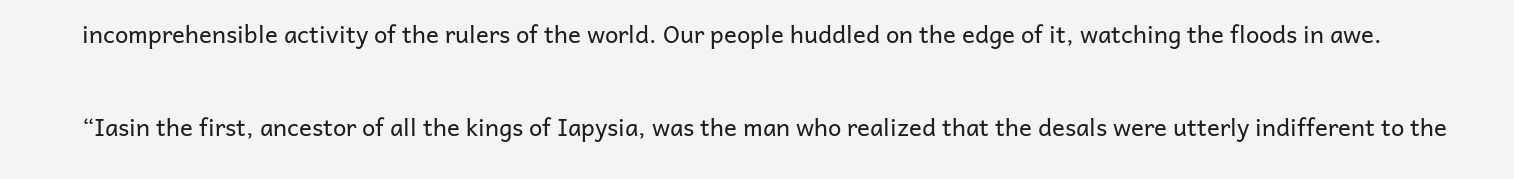incomprehensible activity of the rulers of the world. Our people huddled on the edge of it, watching the floods in awe.

“Iasin the first, ancestor of all the kings of Iapysia, was the man who realized that the desals were utterly indifferent to the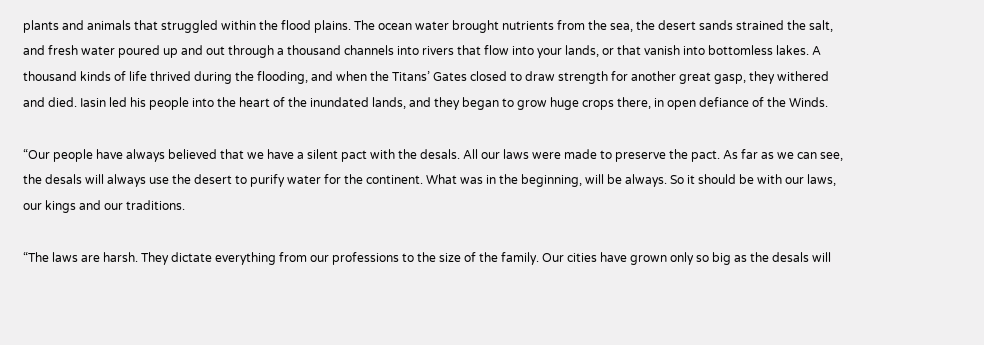plants and animals that struggled within the flood plains. The ocean water brought nutrients from the sea, the desert sands strained the salt, and fresh water poured up and out through a thousand channels into rivers that flow into your lands, or that vanish into bottomless lakes. A thousand kinds of life thrived during the flooding, and when the Titans’ Gates closed to draw strength for another great gasp, they withered and died. Iasin led his people into the heart of the inundated lands, and they began to grow huge crops there, in open defiance of the Winds.

“Our people have always believed that we have a silent pact with the desals. All our laws were made to preserve the pact. As far as we can see, the desals will always use the desert to purify water for the continent. What was in the beginning, will be always. So it should be with our laws, our kings and our traditions.

“The laws are harsh. They dictate everything from our professions to the size of the family. Our cities have grown only so big as the desals will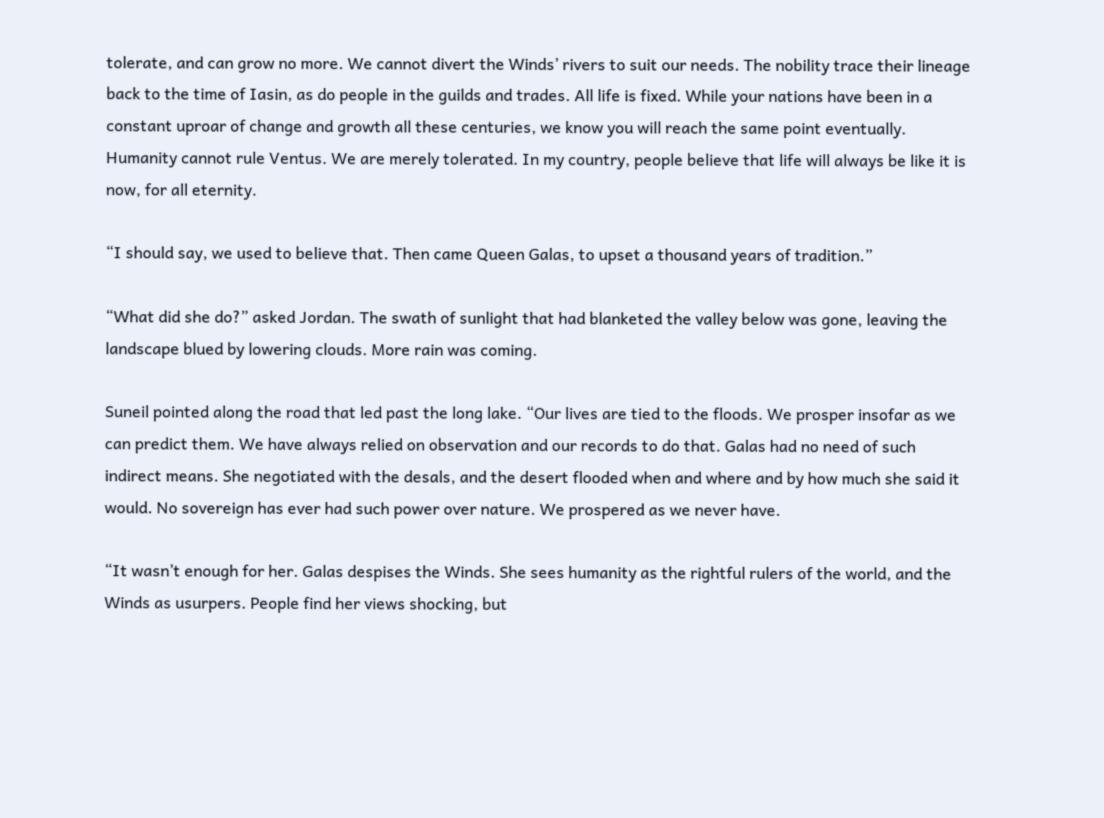tolerate, and can grow no more. We cannot divert the Winds’ rivers to suit our needs. The nobility trace their lineage back to the time of Iasin, as do people in the guilds and trades. All life is fixed. While your nations have been in a constant uproar of change and growth all these centuries, we know you will reach the same point eventually. Humanity cannot rule Ventus. We are merely tolerated. In my country, people believe that life will always be like it is now, for all eternity.

“I should say, we used to believe that. Then came Queen Galas, to upset a thousand years of tradition.”

“What did she do?” asked Jordan. The swath of sunlight that had blanketed the valley below was gone, leaving the landscape blued by lowering clouds. More rain was coming.

Suneil pointed along the road that led past the long lake. “Our lives are tied to the floods. We prosper insofar as we can predict them. We have always relied on observation and our records to do that. Galas had no need of such indirect means. She negotiated with the desals, and the desert flooded when and where and by how much she said it would. No sovereign has ever had such power over nature. We prospered as we never have.

“It wasn’t enough for her. Galas despises the Winds. She sees humanity as the rightful rulers of the world, and the Winds as usurpers. People find her views shocking, but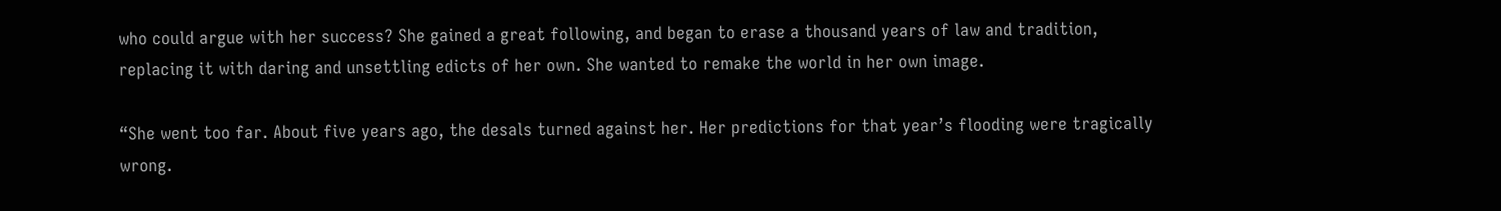who could argue with her success? She gained a great following, and began to erase a thousand years of law and tradition, replacing it with daring and unsettling edicts of her own. She wanted to remake the world in her own image.

“She went too far. About five years ago, the desals turned against her. Her predictions for that year’s flooding were tragically wrong.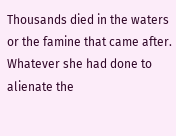Thousands died in the waters or the famine that came after. Whatever she had done to alienate the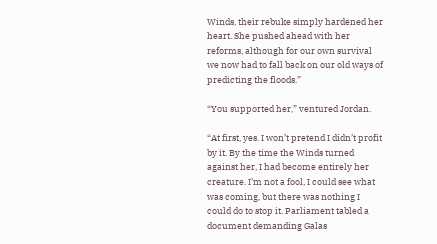Winds, their rebuke simply hardened her heart. She pushed ahead with her reforms, although for our own survival we now had to fall back on our old ways of predicting the floods.”

“You supported her,” ventured Jordan.

“At first, yes. I won’t pretend I didn’t profit by it. By the time the Winds turned against her, I had become entirely her creature. I’m not a fool, I could see what was coming, but there was nothing I could do to stop it. Parliament tabled a document demanding Galas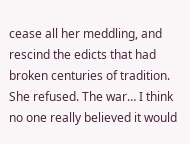cease all her meddling, and rescind the edicts that had broken centuries of tradition. She refused. The war… I think no one really believed it would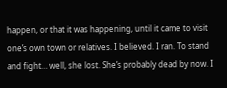happen, or that it was happening, until it came to visit one’s own town or relatives. I believed. I ran. To stand and fight… well, she lost. She’s probably dead by now. I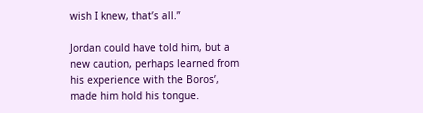wish I knew, that’s all.”

Jordan could have told him, but a new caution, perhaps learned from his experience with the Boros’, made him hold his tongue.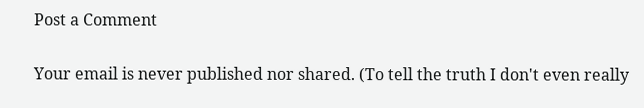Post a Comment

Your email is never published nor shared. (To tell the truth I don't even really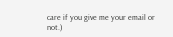care if you give me your email or not.)